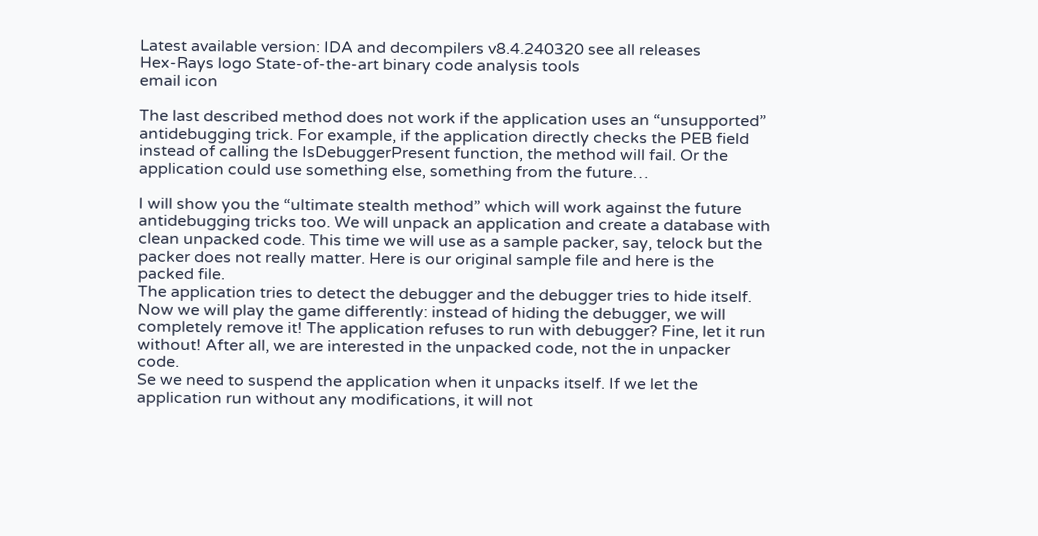Latest available version: IDA and decompilers v8.4.240320 see all releases
Hex-Rays logo State-of-the-art binary code analysis tools
email icon

The last described method does not work if the application uses an “unsupported” antidebugging trick. For example, if the application directly checks the PEB field instead of calling the IsDebuggerPresent function, the method will fail. Or the application could use something else, something from the future…

I will show you the “ultimate stealth method” which will work against the future antidebugging tricks too. We will unpack an application and create a database with clean unpacked code. This time we will use as a sample packer, say, telock but the packer does not really matter. Here is our original sample file and here is the packed file.
The application tries to detect the debugger and the debugger tries to hide itself. Now we will play the game differently: instead of hiding the debugger, we will completely remove it! The application refuses to run with debugger? Fine, let it run without! After all, we are interested in the unpacked code, not the in unpacker code.
Se we need to suspend the application when it unpacks itself. If we let the application run without any modifications, it will not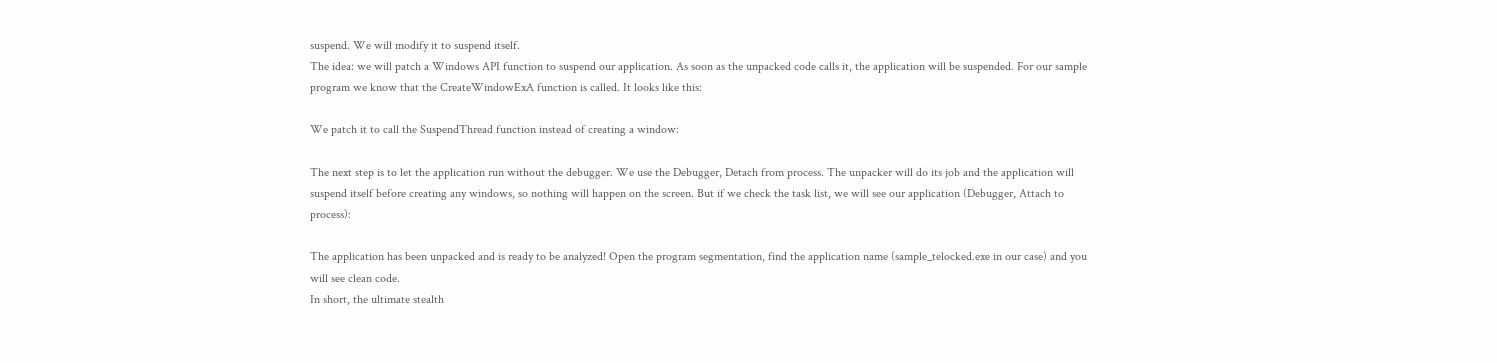suspend. We will modify it to suspend itself.
The idea: we will patch a Windows API function to suspend our application. As soon as the unpacked code calls it, the application will be suspended. For our sample program we know that the CreateWindowExA function is called. It looks like this:

We patch it to call the SuspendThread function instead of creating a window:

The next step is to let the application run without the debugger. We use the Debugger, Detach from process. The unpacker will do its job and the application will suspend itself before creating any windows, so nothing will happen on the screen. But if we check the task list, we will see our application (Debugger, Attach to process):

The application has been unpacked and is ready to be analyzed! Open the program segmentation, find the application name (sample_telocked.exe in our case) and you will see clean code.
In short, the ultimate stealth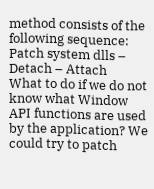method consists of the following sequence:
Patch system dlls – Detach – Attach
What to do if we do not know what Window API functions are used by the application? We could try to patch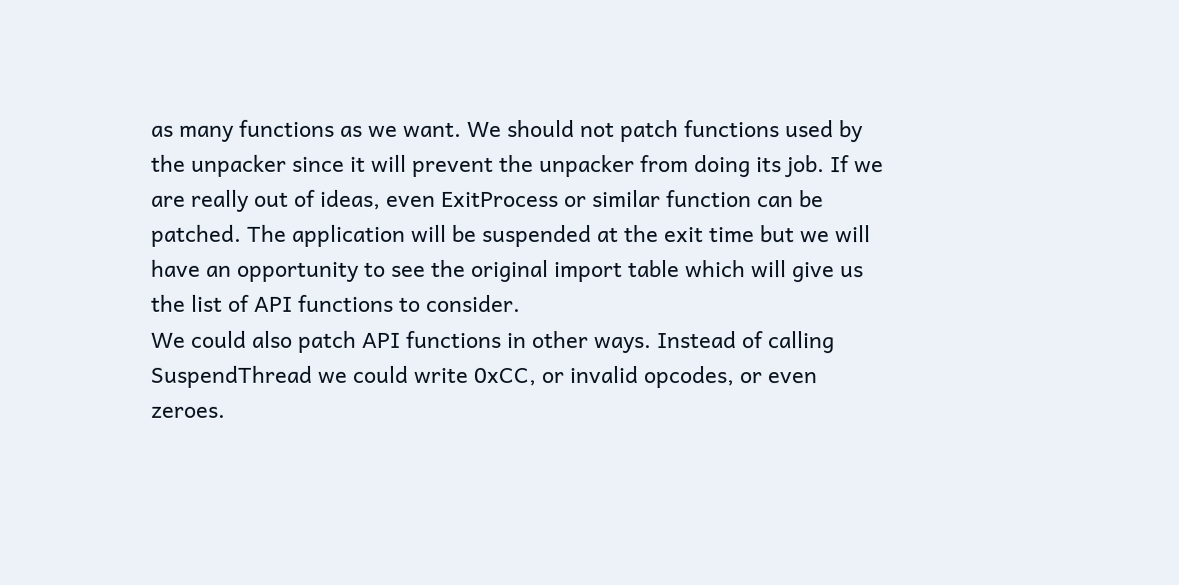as many functions as we want. We should not patch functions used by the unpacker since it will prevent the unpacker from doing its job. If we are really out of ideas, even ExitProcess or similar function can be patched. The application will be suspended at the exit time but we will have an opportunity to see the original import table which will give us the list of API functions to consider.
We could also patch API functions in other ways. Instead of calling SuspendThread we could write 0xCC, or invalid opcodes, or even zeroes.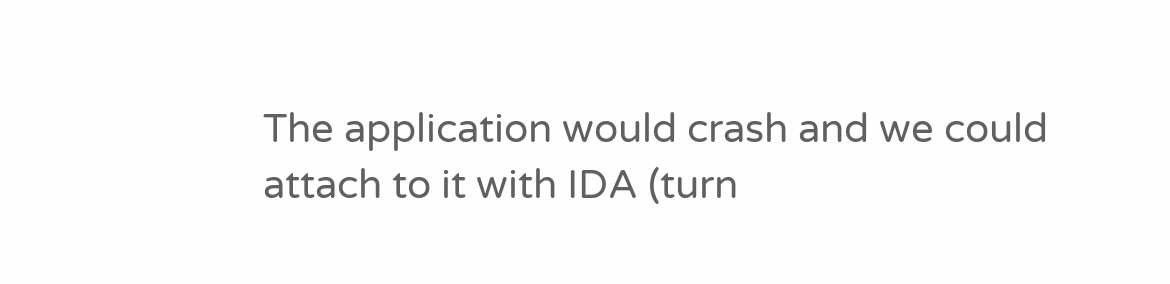The application would crash and we could attach to it with IDA (turn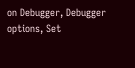on Debugger, Debugger options, Set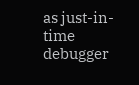as just-in-time debugger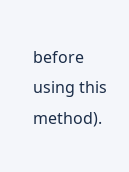before using this method).